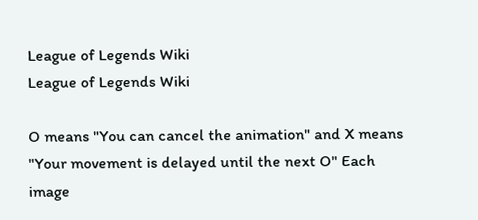League of Legends Wiki
League of Legends Wiki

O means "You can cancel the animation" and X means "Your movement is delayed until the next O" Each image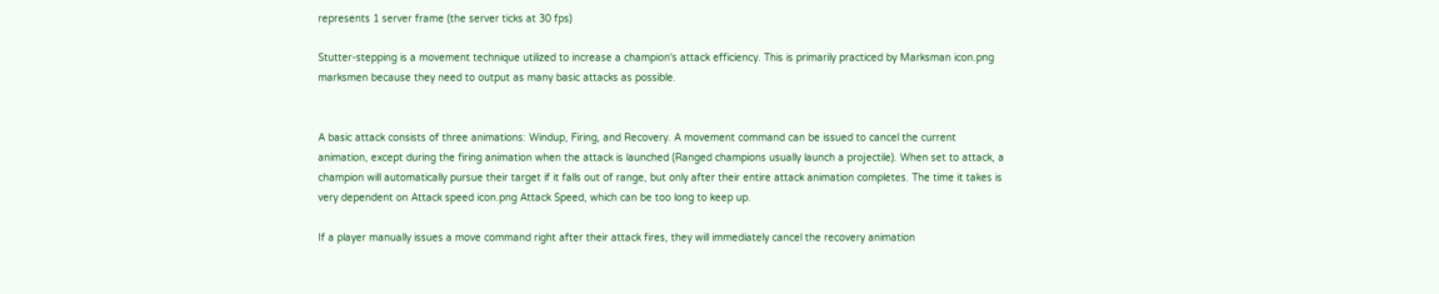represents 1 server frame (the server ticks at 30 fps)

Stutter-stepping is a movement technique utilized to increase a champion's attack efficiency. This is primarily practiced by Marksman icon.png marksmen because they need to output as many basic attacks as possible.


A basic attack consists of three animations: Windup, Firing, and Recovery. A movement command can be issued to cancel the current animation, except during the firing animation when the attack is launched (Ranged champions usually launch a projectile). When set to attack, a champion will automatically pursue their target if it falls out of range, but only after their entire attack animation completes. The time it takes is very dependent on Attack speed icon.png Attack Speed, which can be too long to keep up.

If a player manually issues a move command right after their attack fires, they will immediately cancel the recovery animation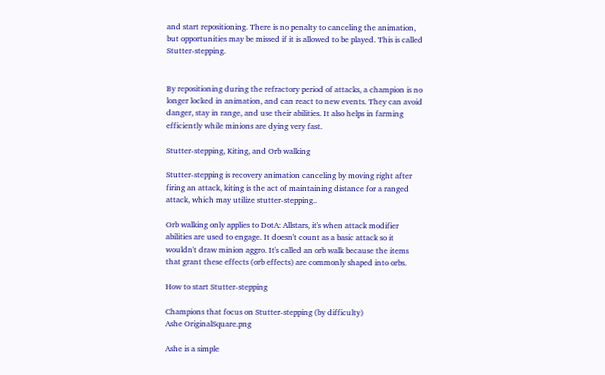and start repositioning. There is no penalty to canceling the animation, but opportunities may be missed if it is allowed to be played. This is called Stutter-stepping.


By repositioning during the refractory period of attacks, a champion is no longer locked in animation, and can react to new events. They can avoid danger, stay in range, and use their abilities. It also helps in farming efficiently while minions are dying very fast.

Stutter-stepping, Kiting, and Orb walking

Stutter-stepping is recovery animation canceling by moving right after firing an attack, kiting is the act of maintaining distance for a ranged attack, which may utilize stutter-stepping..

Orb walking only applies to DotA: Allstars, it's when attack modifier abilities are used to engage. It doesn't count as a basic attack so it wouldn't draw minion aggro. It's called an orb walk because the items that grant these effects (orb effects) are commonly shaped into orbs.

How to start Stutter-stepping

Champions that focus on Stutter-stepping (by difficulty)
Ashe OriginalSquare.png

Ashe is a simple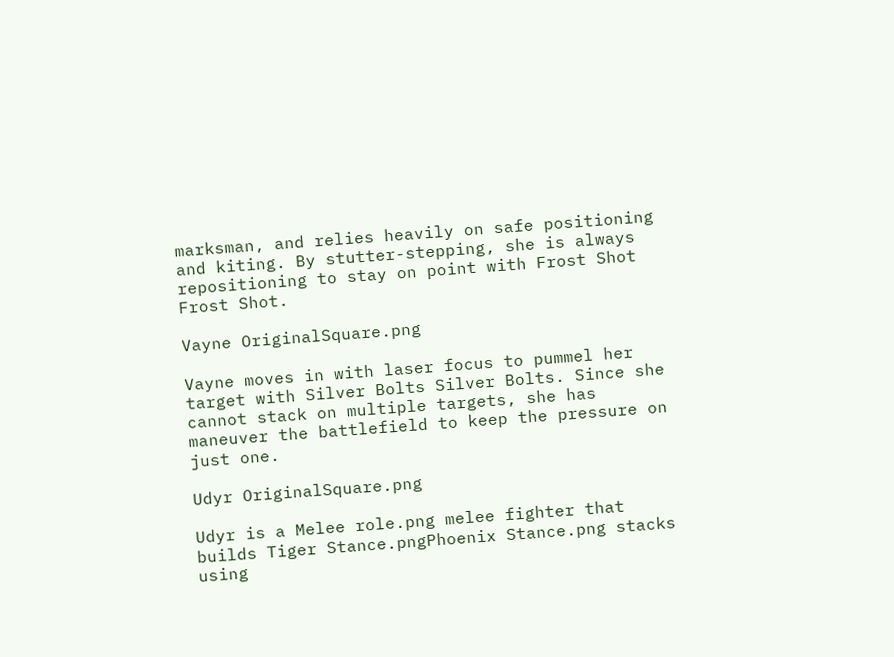marksman, and relies heavily on safe positioning and kiting. By stutter-stepping, she is always repositioning to stay on point with Frost Shot Frost Shot.

Vayne OriginalSquare.png

Vayne moves in with laser focus to pummel her target with Silver Bolts Silver Bolts. Since she cannot stack on multiple targets, she has maneuver the battlefield to keep the pressure on just one.

Udyr OriginalSquare.png

Udyr is a Melee role.png melee fighter that builds Tiger Stance.pngPhoenix Stance.png stacks using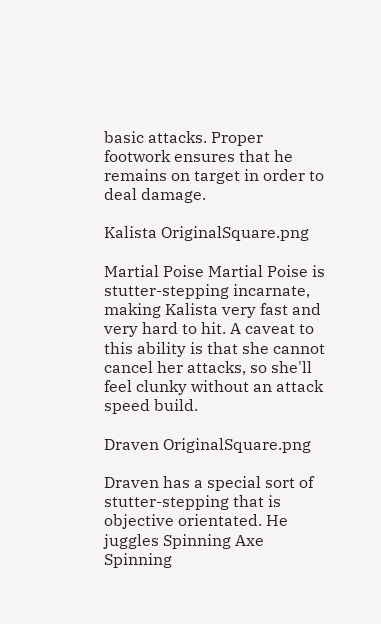basic attacks. Proper footwork ensures that he remains on target in order to deal damage.

Kalista OriginalSquare.png

Martial Poise Martial Poise is stutter-stepping incarnate, making Kalista very fast and very hard to hit. A caveat to this ability is that she cannot cancel her attacks, so she'll feel clunky without an attack speed build.

Draven OriginalSquare.png

Draven has a special sort of stutter-stepping that is objective orientated. He juggles Spinning Axe Spinning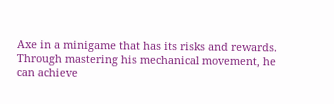Axe in a minigame that has its risks and rewards. Through mastering his mechanical movement, he can achieve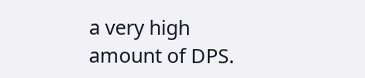a very high amount of DPS.